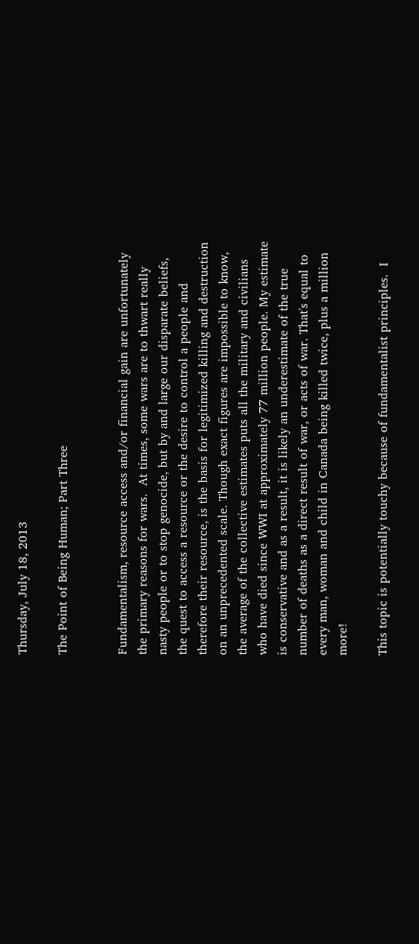Thursday, July 18, 2013

The Point of Being Human; Part Three


Fundamentalism, resource access and/or financial gain are unfortunately the primary reasons for wars.  At times, some wars are to thwart really nasty people or to stop genocide, but by and large our disparate beliefs, the quest to access a resource or the desire to control a people and therefore their resource, is the basis for legitimized killing and destruction on an unprecedented scale. Though exact figures are impossible to know, the average of the collective estimates puts all the military and civilians who have died since WWI at approximately 77 million people. My estimate is conservative and as a result, it is likely an underestimate of the true number of deaths as a direct result of war, or acts of war. That's equal to every man, woman and child in Canada being killed twice, plus a million more!

This topic is potentially touchy because of fundamentalist principles.  I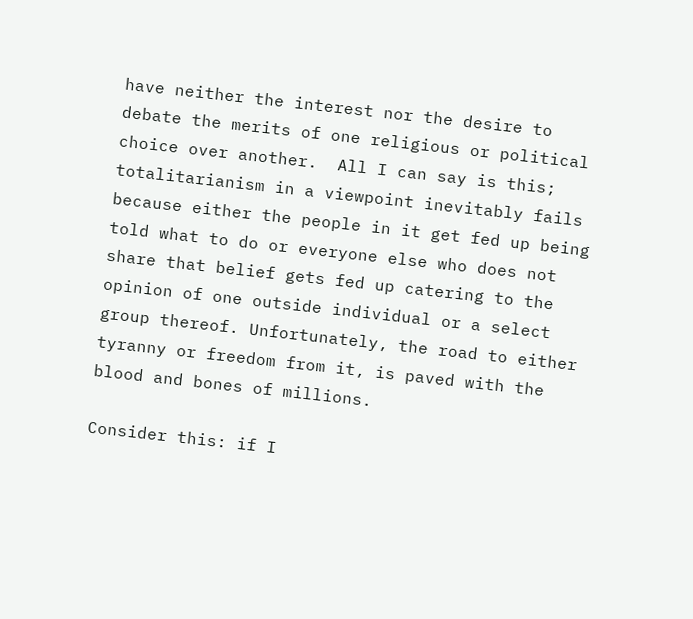have neither the interest nor the desire to debate the merits of one religious or political choice over another.  All I can say is this; totalitarianism in a viewpoint inevitably fails because either the people in it get fed up being told what to do or everyone else who does not share that belief gets fed up catering to the opinion of one outside individual or a select group thereof. Unfortunately, the road to either tyranny or freedom from it, is paved with the blood and bones of millions.

Consider this: if I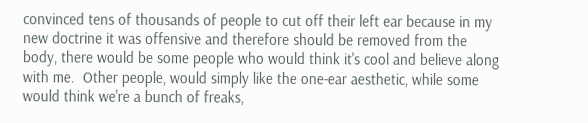convinced tens of thousands of people to cut off their left ear because in my new doctrine it was offensive and therefore should be removed from the body, there would be some people who would think it's cool and believe along with me.  Other people, would simply like the one-ear aesthetic, while some would think we're a bunch of freaks,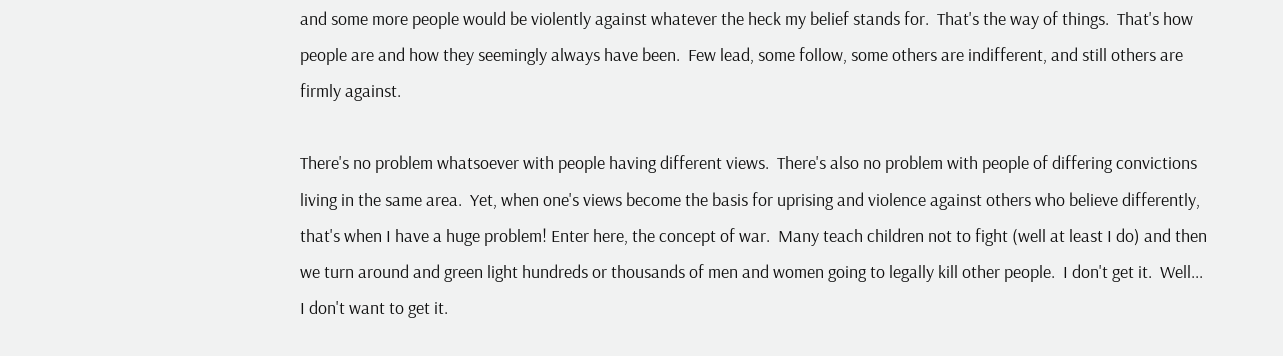and some more people would be violently against whatever the heck my belief stands for.  That's the way of things.  That's how people are and how they seemingly always have been.  Few lead, some follow, some others are indifferent, and still others are firmly against.

There's no problem whatsoever with people having different views.  There's also no problem with people of differing convictions living in the same area.  Yet, when one's views become the basis for uprising and violence against others who believe differently, that's when I have a huge problem! Enter here, the concept of war.  Many teach children not to fight (well at least I do) and then we turn around and green light hundreds or thousands of men and women going to legally kill other people.  I don't get it.  Well...  I don't want to get it.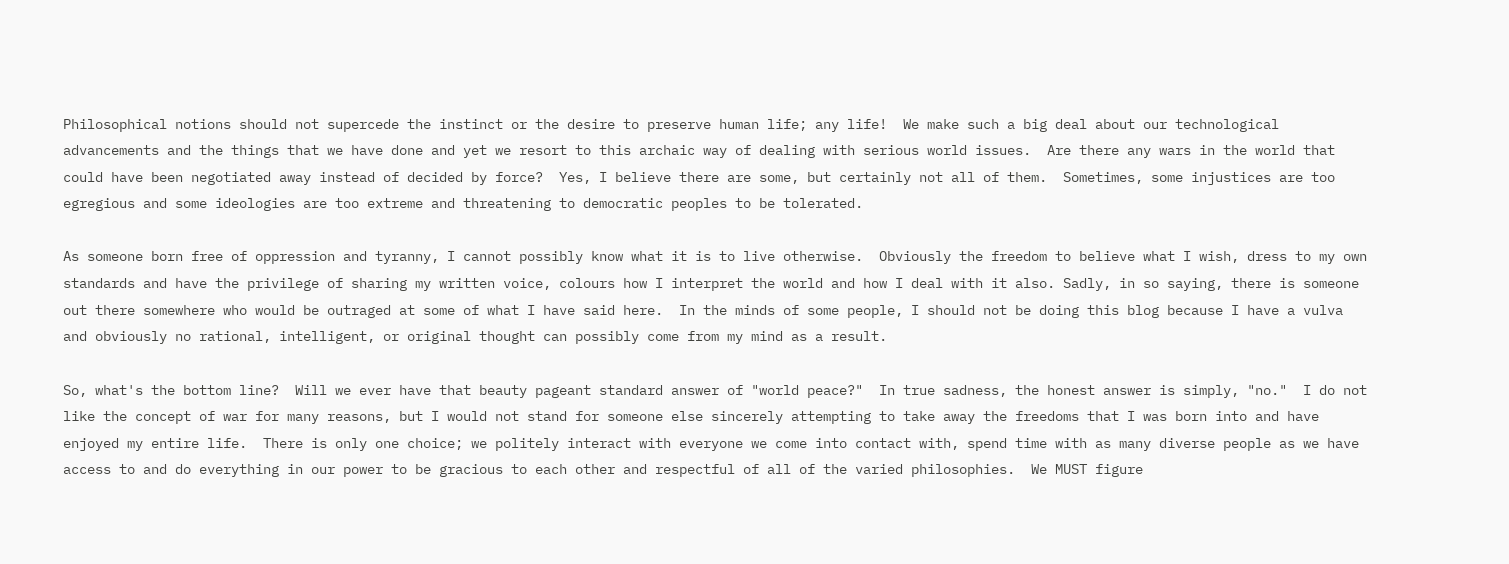Philosophical notions should not supercede the instinct or the desire to preserve human life; any life!  We make such a big deal about our technological advancements and the things that we have done and yet we resort to this archaic way of dealing with serious world issues.  Are there any wars in the world that could have been negotiated away instead of decided by force?  Yes, I believe there are some, but certainly not all of them.  Sometimes, some injustices are too egregious and some ideologies are too extreme and threatening to democratic peoples to be tolerated.

As someone born free of oppression and tyranny, I cannot possibly know what it is to live otherwise.  Obviously the freedom to believe what I wish, dress to my own standards and have the privilege of sharing my written voice, colours how I interpret the world and how I deal with it also. Sadly, in so saying, there is someone out there somewhere who would be outraged at some of what I have said here.  In the minds of some people, I should not be doing this blog because I have a vulva and obviously no rational, intelligent, or original thought can possibly come from my mind as a result.

So, what's the bottom line?  Will we ever have that beauty pageant standard answer of "world peace?"  In true sadness, the honest answer is simply, "no."  I do not like the concept of war for many reasons, but I would not stand for someone else sincerely attempting to take away the freedoms that I was born into and have enjoyed my entire life.  There is only one choice; we politely interact with everyone we come into contact with, spend time with as many diverse people as we have access to and do everything in our power to be gracious to each other and respectful of all of the varied philosophies.  We MUST figure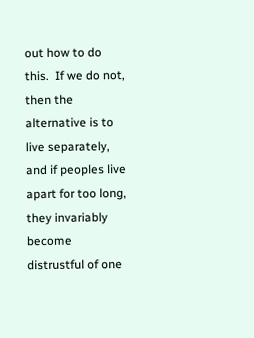out how to do this.  If we do not, then the alternative is to live separately, and if peoples live apart for too long, they invariably become distrustful of one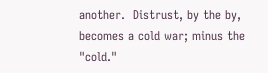another.  Distrust, by the by, becomes a cold war; minus the "cold."